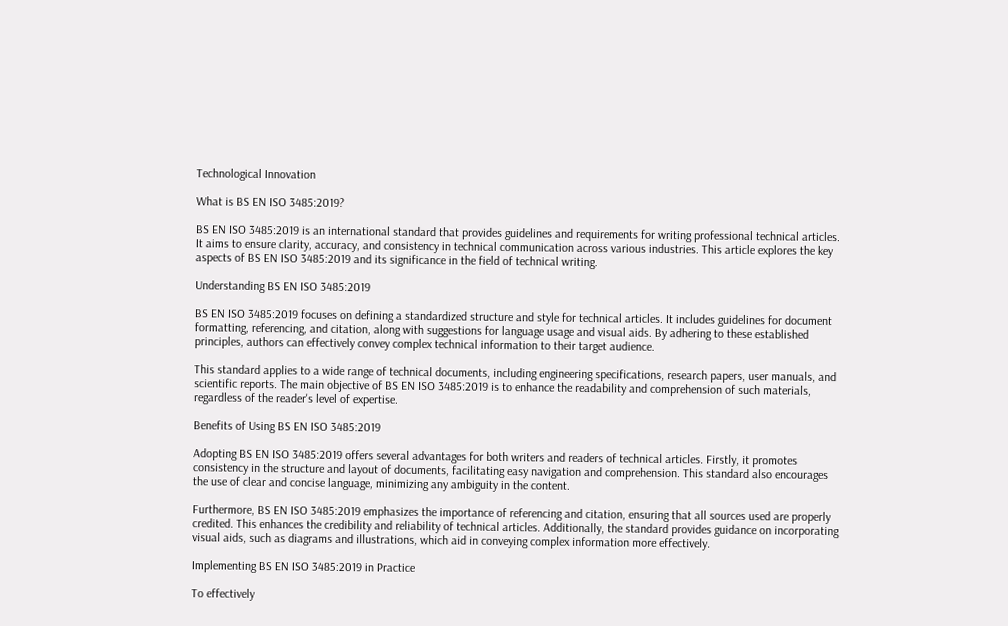Technological Innovation

What is BS EN ISO 3485:2019?

BS EN ISO 3485:2019 is an international standard that provides guidelines and requirements for writing professional technical articles. It aims to ensure clarity, accuracy, and consistency in technical communication across various industries. This article explores the key aspects of BS EN ISO 3485:2019 and its significance in the field of technical writing.

Understanding BS EN ISO 3485:2019

BS EN ISO 3485:2019 focuses on defining a standardized structure and style for technical articles. It includes guidelines for document formatting, referencing, and citation, along with suggestions for language usage and visual aids. By adhering to these established principles, authors can effectively convey complex technical information to their target audience.

This standard applies to a wide range of technical documents, including engineering specifications, research papers, user manuals, and scientific reports. The main objective of BS EN ISO 3485:2019 is to enhance the readability and comprehension of such materials, regardless of the reader's level of expertise.

Benefits of Using BS EN ISO 3485:2019

Adopting BS EN ISO 3485:2019 offers several advantages for both writers and readers of technical articles. Firstly, it promotes consistency in the structure and layout of documents, facilitating easy navigation and comprehension. This standard also encourages the use of clear and concise language, minimizing any ambiguity in the content.

Furthermore, BS EN ISO 3485:2019 emphasizes the importance of referencing and citation, ensuring that all sources used are properly credited. This enhances the credibility and reliability of technical articles. Additionally, the standard provides guidance on incorporating visual aids, such as diagrams and illustrations, which aid in conveying complex information more effectively.

Implementing BS EN ISO 3485:2019 in Practice

To effectively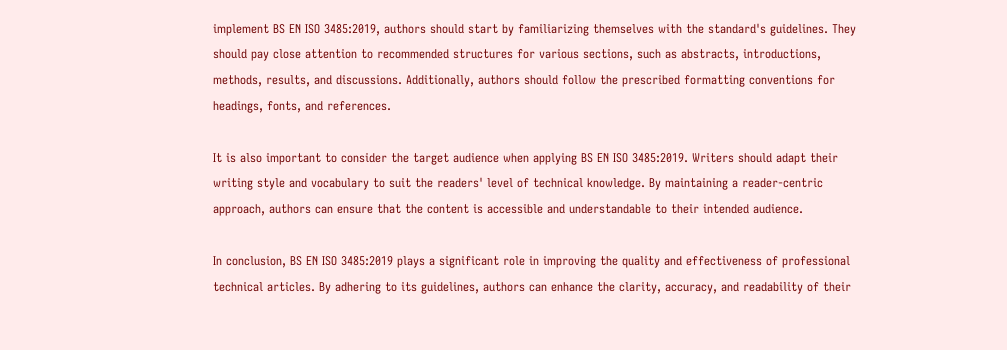implement BS EN ISO 3485:2019, authors should start by familiarizing themselves with the standard's guidelines. They should pay close attention to recommended structures for various sections, such as abstracts, introductions, methods, results, and discussions. Additionally, authors should follow the prescribed formatting conventions for headings, fonts, and references.

It is also important to consider the target audience when applying BS EN ISO 3485:2019. Writers should adapt their writing style and vocabulary to suit the readers' level of technical knowledge. By maintaining a reader-centric approach, authors can ensure that the content is accessible and understandable to their intended audience.

In conclusion, BS EN ISO 3485:2019 plays a significant role in improving the quality and effectiveness of professional technical articles. By adhering to its guidelines, authors can enhance the clarity, accuracy, and readability of their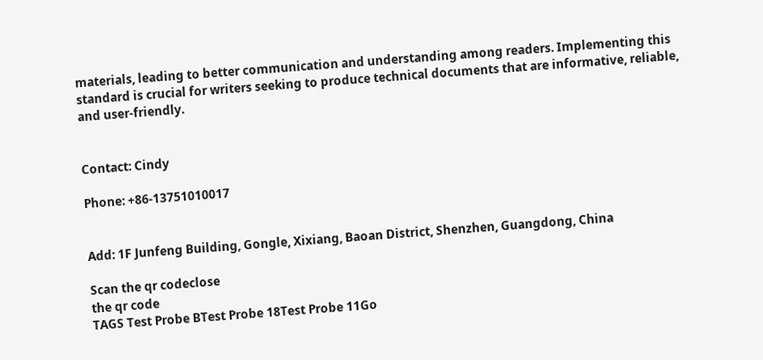materials, leading to better communication and understanding among readers. Implementing this standard is crucial for writers seeking to produce technical documents that are informative, reliable, and user-friendly.


Contact: Cindy

Phone: +86-13751010017


Add: 1F Junfeng Building, Gongle, Xixiang, Baoan District, Shenzhen, Guangdong, China

Scan the qr codeclose
the qr code
TAGS Test Probe BTest Probe 18Test Probe 11Go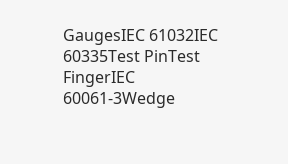GaugesIEC 61032IEC 60335Test PinTest FingerIEC 60061-3Wedge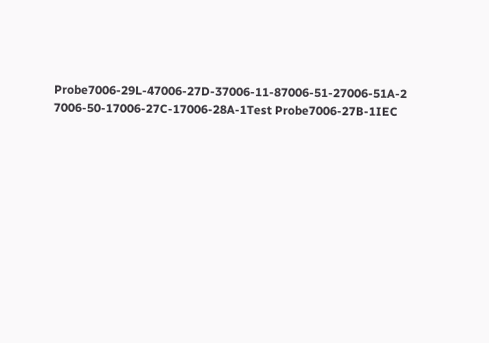Probe7006-29L-47006-27D-37006-11-87006-51-27006-51A-2 7006-50-17006-27C-17006-28A-1Test Probe7006-27B-1IEC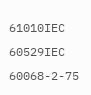61010IEC 60529IEC 60068-2-75